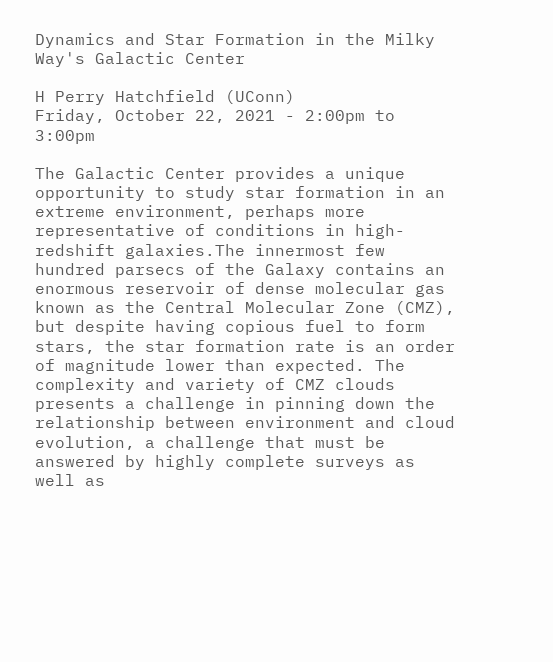Dynamics and Star Formation in the Milky Way's Galactic Center

H Perry Hatchfield (UConn)
Friday, October 22, 2021 - 2:00pm to 3:00pm

The Galactic Center provides a unique opportunity to study star formation in an extreme environment, perhaps more representative of conditions in high-redshift galaxies.The innermost few hundred parsecs of the Galaxy contains an enormous reservoir of dense molecular gas known as the Central Molecular Zone (CMZ), but despite having copious fuel to form stars, the star formation rate is an order of magnitude lower than expected. The complexity and variety of CMZ clouds presents a challenge in pinning down the relationship between environment and cloud evolution, a challenge that must be answered by highly complete surveys as well as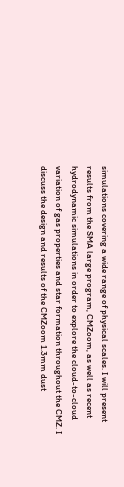simulations covering a wide range of physical scales. I will present results from the SMA large program, CMZoom, as well as recent hydrodynamic simulations in order to explore the cloud-to-cloud variation of gas properties and star formation throughout the CMZ. I discuss the design and results of the CMZoom 1.3mm dust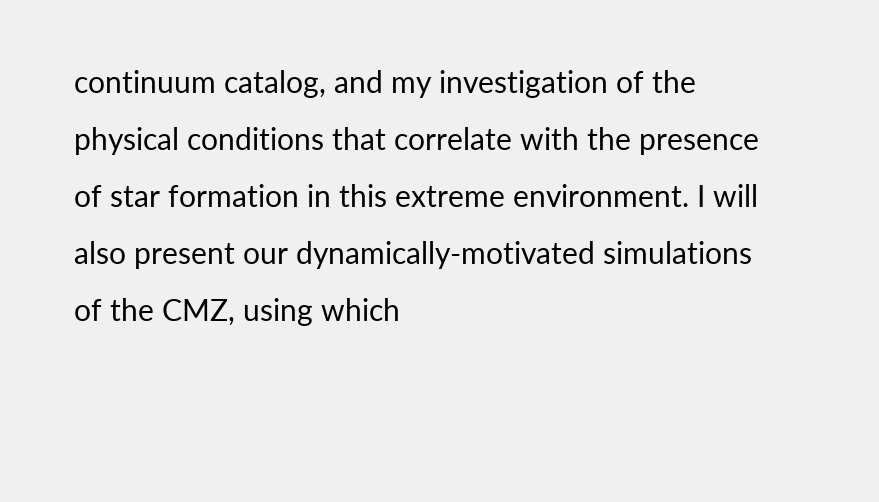continuum catalog, and my investigation of the physical conditions that correlate with the presence of star formation in this extreme environment. I will also present our dynamically-motivated simulations of the CMZ, using which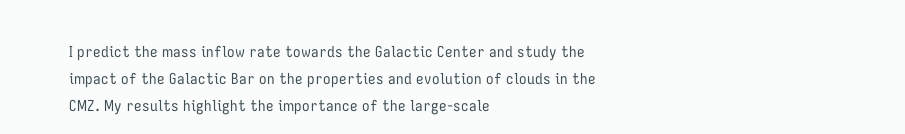I predict the mass inflow rate towards the Galactic Center and study the impact of the Galactic Bar on the properties and evolution of clouds in the CMZ. My results highlight the importance of the large-scale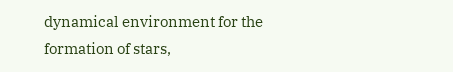dynamical environment for the formation of stars,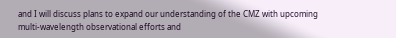and I will discuss plans to expand our understanding of the CMZ with upcoming multi-wavelength observational efforts and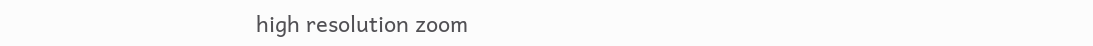high resolution zoom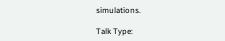simulations.

Talk Type: